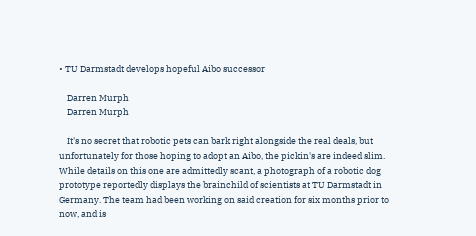• TU Darmstadt develops hopeful Aibo successor

    Darren Murph
    Darren Murph

    It's no secret that robotic pets can bark right alongside the real deals, but unfortunately for those hoping to adopt an Aibo, the pickin's are indeed slim. While details on this one are admittedly scant, a photograph of a robotic dog prototype reportedly displays the brainchild of scientists at TU Darmstadt in Germany. The team had been working on said creation for six months prior to now, and is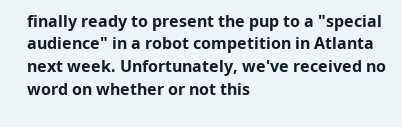finally ready to present the pup to a "special audience" in a robot competition in Atlanta next week. Unfortunately, we've received no word on whether or not this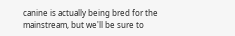canine is actually being bred for the mainstream, but we'll be sure to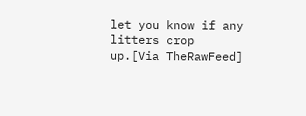let you know if any litters crop up.[Via TheRawFeed]